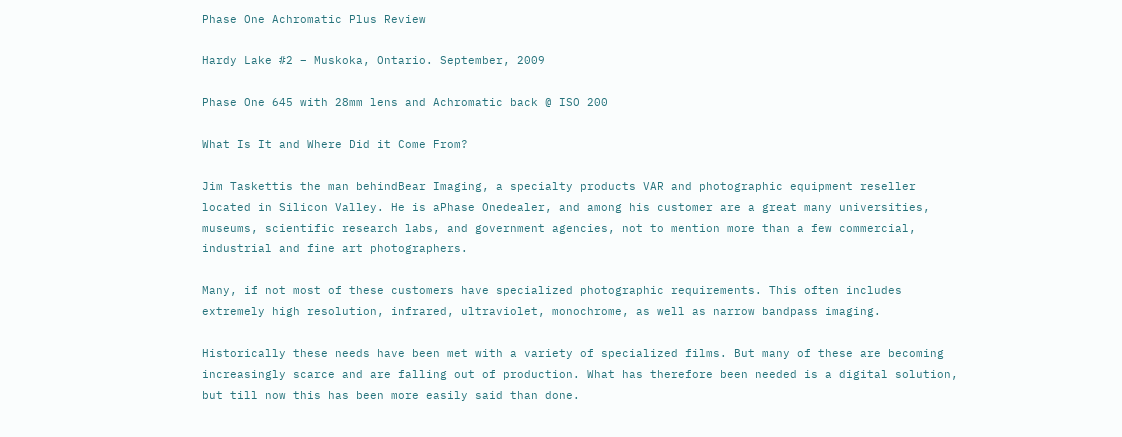Phase One Achromatic Plus Review

Hardy Lake #2 – Muskoka, Ontario. September, 2009

Phase One 645 with 28mm lens and Achromatic back @ ISO 200

What Is It and Where Did it Come From?

Jim Taskettis the man behindBear Imaging, a specialty products VAR and photographic equipment reseller located in Silicon Valley. He is aPhase Onedealer, and among his customer are a great many universities, museums, scientific research labs, and government agencies, not to mention more than a few commercial, industrial and fine art photographers.

Many, if not most of these customers have specialized photographic requirements. This often includes extremely high resolution, infrared, ultraviolet, monochrome, as well as narrow bandpass imaging.

Historically these needs have been met with a variety of specialized films. But many of these are becoming increasingly scarce and are falling out of production. What has therefore been needed is a digital solution, but till now this has been more easily said than done.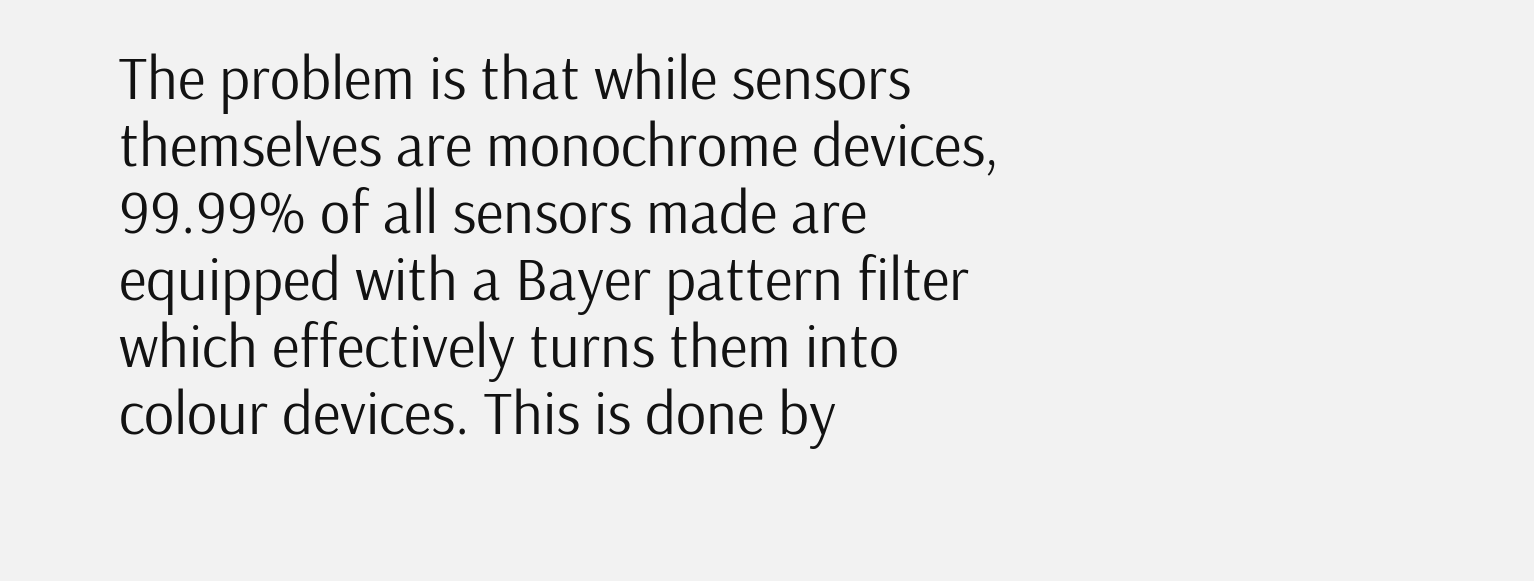The problem is that while sensors themselves are monochrome devices, 99.99% of all sensors made are equipped with a Bayer pattern filter which effectively turns them into colour devices. This is done by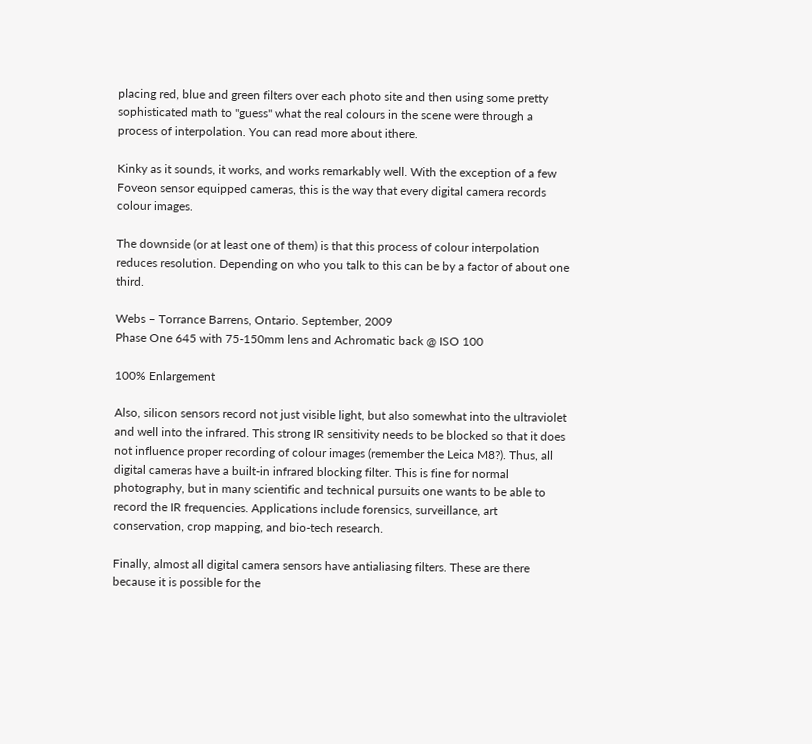placing red, blue and green filters over each photo site and then using some pretty sophisticated math to "guess" what the real colours in the scene were through a process of interpolation. You can read more about ithere.

Kinky as it sounds, it works, and works remarkably well. With the exception of a few Foveon sensor equipped cameras, this is the way that every digital camera records colour images.

The downside (or at least one of them) is that this process of colour interpolation reduces resolution. Depending on who you talk to this can be by a factor of about one third.

Webs – Torrance Barrens, Ontario. September, 2009
Phase One 645 with 75-150mm lens and Achromatic back @ ISO 100

100% Enlargement

Also, silicon sensors record not just visible light, but also somewhat into the ultraviolet and well into the infrared. This strong IR sensitivity needs to be blocked so that it does not influence proper recording of colour images (remember the Leica M8?). Thus, all digital cameras have a built-in infrared blocking filter. This is fine for normal photography, but in many scientific and technical pursuits one wants to be able to record the IR frequencies. Applications include forensics, surveillance, art conservation, crop mapping, and bio-tech research.

Finally, almost all digital camera sensors have antialiasing filters. These are there because it is possible for the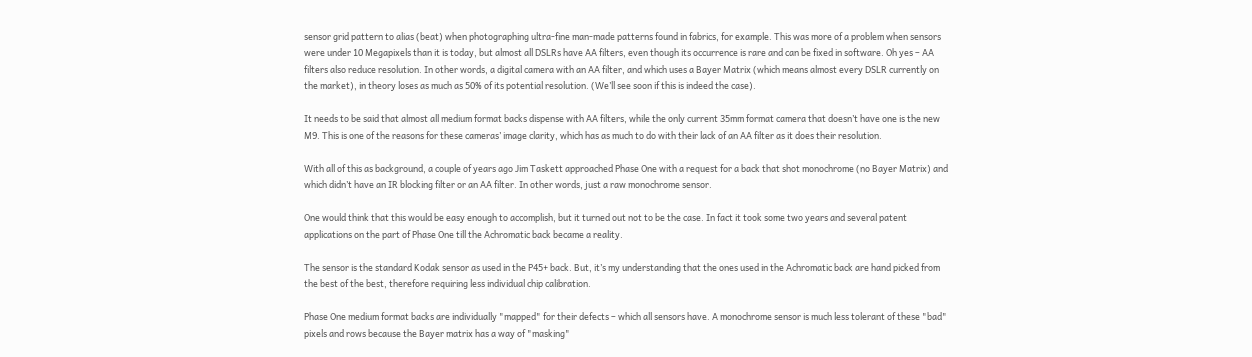sensor grid pattern to alias (beat) when photographing ultra-fine man-made patterns found in fabrics, for example. This was more of a problem when sensors were under 10 Megapixels than it is today, but almost all DSLRs have AA filters, even though its occurrence is rare and can be fixed in software. Oh yes – AA filters also reduce resolution. In other words, a digital camera with an AA filter, and which uses a Bayer Matrix (which means almost every DSLR currently on the market), in theory loses as much as 50% of its potential resolution. (We’ll see soon if this is indeed the case).

It needs to be said that almost all medium format backs dispense with AA filters, while the only current 35mm format camera that doesn’t have one is the new M9. This is one of the reasons for these cameras’ image clarity, which has as much to do with their lack of an AA filter as it does their resolution.

With all of this as background, a couple of years ago Jim Taskett approached Phase One with a request for a back that shot monochrome (no Bayer Matrix) and which didn’t have an IR blocking filter or an AA filter. In other words, just a raw monochrome sensor.

One would think that this would be easy enough to accomplish, but it turned out not to be the case. In fact it took some two years and several patent applications on the part of Phase One till the Achromatic back became a reality.

The sensor is the standard Kodak sensor as used in the P45+ back. But, it’s my understanding that the ones used in the Achromatic back are hand picked from the best of the best, therefore requiring less individual chip calibration.

Phase One medium format backs are individually "mapped" for their defects – which all sensors have. A monochrome sensor is much less tolerant of these "bad" pixels and rows because the Bayer matrix has a way of "masking"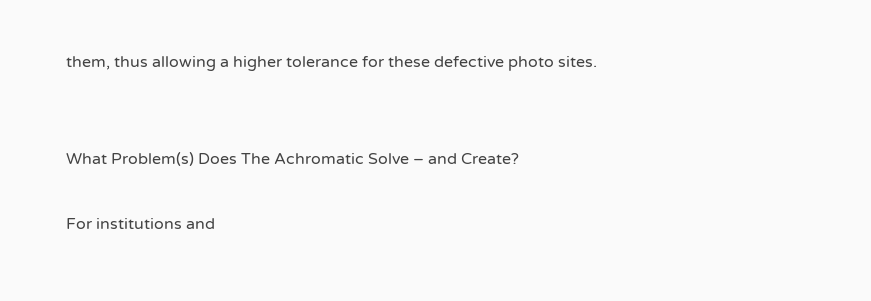them, thus allowing a higher tolerance for these defective photo sites.


What Problem(s) Does The Achromatic Solve – and Create?

For institutions and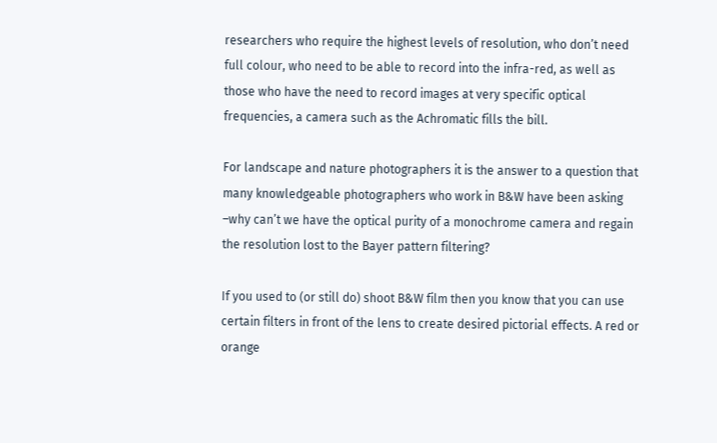researchers who require the highest levels of resolution, who don’t need full colour, who need to be able to record into the infra-red, as well as those who have the need to record images at very specific optical frequencies, a camera such as the Achromatic fills the bill.

For landscape and nature photographers it is the answer to a question that many knowledgeable photographers who work in B&W have been asking –why can’t we have the optical purity of a monochrome camera and regain the resolution lost to the Bayer pattern filtering?

If you used to (or still do) shoot B&W film then you know that you can use certain filters in front of the lens to create desired pictorial effects. A red or orange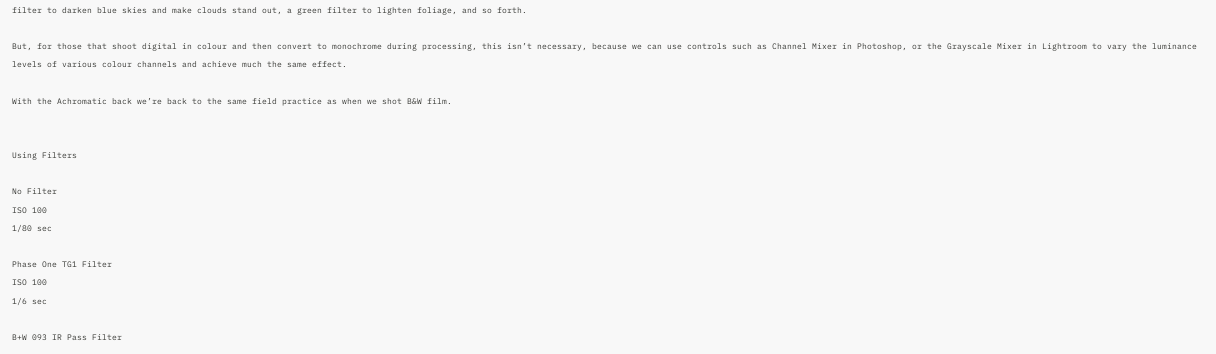filter to darken blue skies and make clouds stand out, a green filter to lighten foliage, and so forth.

But, for those that shoot digital in colour and then convert to monochrome during processing, this isn’t necessary, because we can use controls such as Channel Mixer in Photoshop, or the Grayscale Mixer in Lightroom to vary the luminance levels of various colour channels and achieve much the same effect.

With the Achromatic back we’re back to the same field practice as when we shot B&W film.


Using Filters

No Filter
ISO 100
1/80 sec

Phase One TG1 Filter
ISO 100
1/6 sec

B+W 093 IR Pass Filter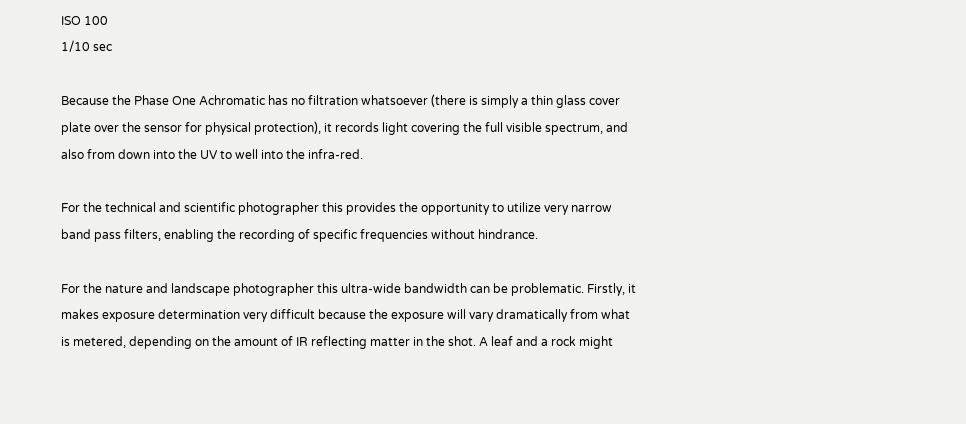ISO 100
1/10 sec

Because the Phase One Achromatic has no filtration whatsoever (there is simply a thin glass cover plate over the sensor for physical protection), it records light covering the full visible spectrum, and also from down into the UV to well into the infra-red.

For the technical and scientific photographer this provides the opportunity to utilize very narrow band pass filters, enabling the recording of specific frequencies without hindrance.

For the nature and landscape photographer this ultra-wide bandwidth can be problematic. Firstly, it makes exposure determination very difficult because the exposure will vary dramatically from what is metered, depending on the amount of IR reflecting matter in the shot. A leaf and a rock might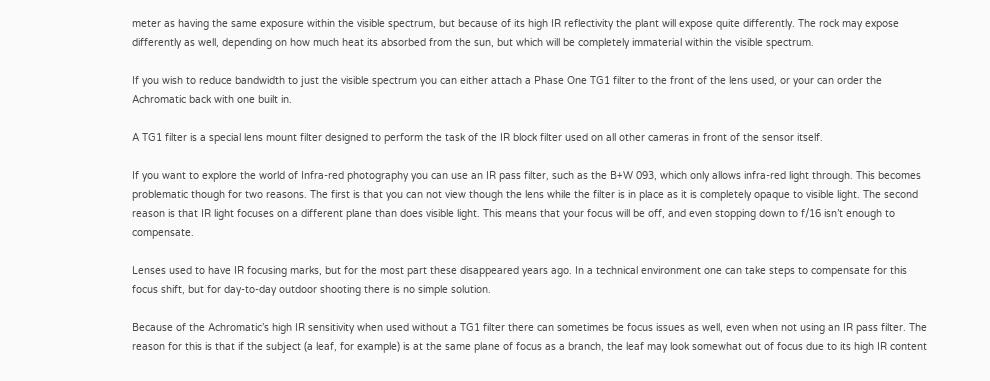meter as having the same exposure within the visible spectrum, but because of its high IR reflectivity the plant will expose quite differently. The rock may expose differently as well, depending on how much heat its absorbed from the sun, but which will be completely immaterial within the visible spectrum.

If you wish to reduce bandwidth to just the visible spectrum you can either attach a Phase One TG1 filter to the front of the lens used, or your can order the Achromatic back with one built in.

A TG1 filter is a special lens mount filter designed to perform the task of the IR block filter used on all other cameras in front of the sensor itself.

If you want to explore the world of Infra-red photography you can use an IR pass filter, such as the B+W 093, which only allows infra-red light through. This becomes problematic though for two reasons. The first is that you can not view though the lens while the filter is in place as it is completely opaque to visible light. The second reason is that IR light focuses on a different plane than does visible light. This means that your focus will be off, and even stopping down to f/16 isn’t enough to compensate.

Lenses used to have IR focusing marks, but for the most part these disappeared years ago. In a technical environment one can take steps to compensate for this focus shift, but for day-to-day outdoor shooting there is no simple solution.

Because of the Achromatic’s high IR sensitivity when used without a TG1 filter there can sometimes be focus issues as well, even when not using an IR pass filter. The reason for this is that if the subject (a leaf, for example) is at the same plane of focus as a branch, the leaf may look somewhat out of focus due to its high IR content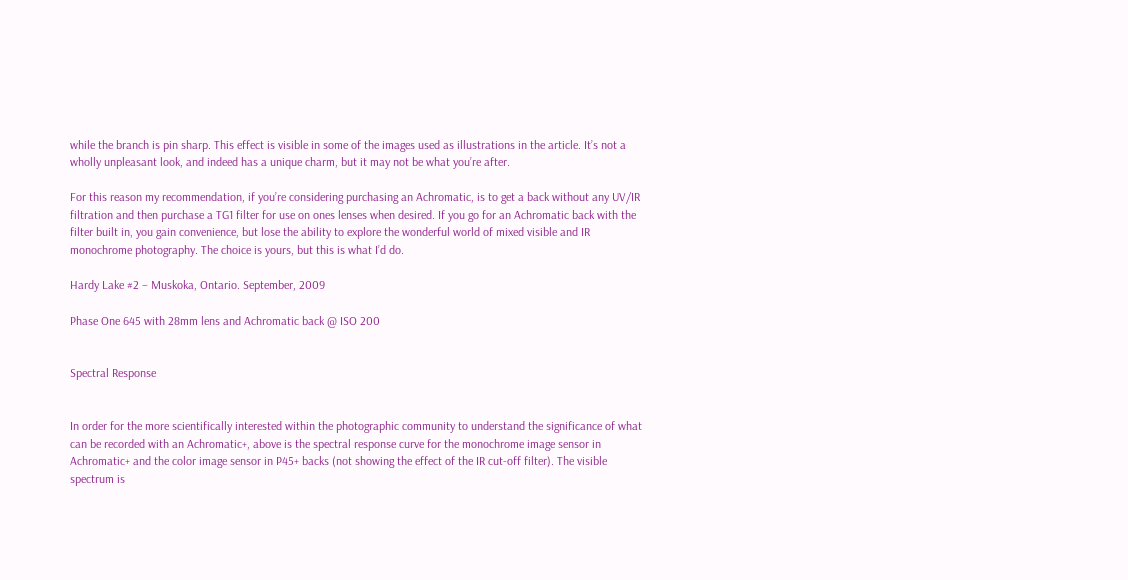while the branch is pin sharp. This effect is visible in some of the images used as illustrations in the article. It’s not a wholly unpleasant look, and indeed has a unique charm, but it may not be what you’re after.

For this reason my recommendation, if you’re considering purchasing an Achromatic, is to get a back without any UV/IR filtration and then purchase a TG1 filter for use on ones lenses when desired. If you go for an Achromatic back with the filter built in, you gain convenience, but lose the ability to explore the wonderful world of mixed visible and IR monochrome photography. The choice is yours, but this is what I’d do.

Hardy Lake #2 – Muskoka, Ontario. September, 2009

Phase One 645 with 28mm lens and Achromatic back @ ISO 200


Spectral Response


In order for the more scientifically interested within the photographic community to understand the significance of what can be recorded with an Achromatic+, above is the spectral response curve for the monochrome image sensor in Achromatic+ and the color image sensor in P45+ backs (not showing the effect of the IR cut-off filter). The visible spectrum is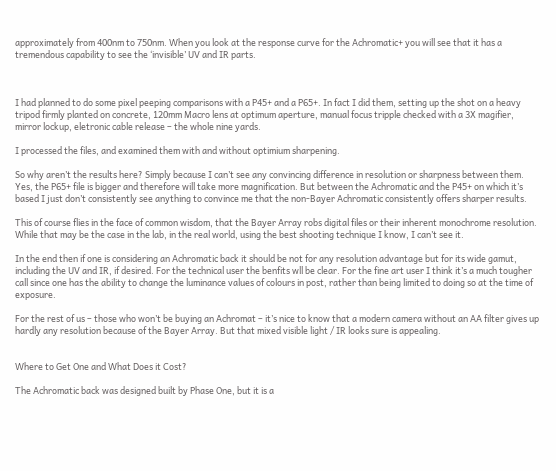approximately from 400nm to 750nm. When you look at the response curve for the Achromatic+ you will see that it has a tremendous capability to see the ‘invisible’ UV and IR parts.



I had planned to do some pixel peeping comparisons with a P45+ and a P65+. In fact I did them, setting up the shot on a heavy tripod firmly planted on concrete, 120mm Macro lens at optimum aperture, manual focus tripple checked with a 3X magifier, mirror lockup, eletronic cable release – the whole nine yards.

I processed the files, and examined them with and without optimium sharpening.

So why aren’t the results here? Simply because I can’t see any convincing difference in resolution or sharpness between them. Yes, the P65+ file is bigger and therefore will take more magnification. But between the Achromatic and the P45+ on which it’s based I just don’t consistently see anything to convince me that the non-Bayer Achromatic consistently offers sharper results.

This of course flies in the face of common wisdom, that the Bayer Array robs digital files or their inherent monochrome resolution. While that may be the case in the lab, in the real world, using the best shooting technique I know, I can’t see it.

In the end then if one is considering an Achromatic back it should be not for any resolution advantage but for its wide gamut, including the UV and IR, if desired. For the technical user the benfits wll be clear. For the fine art user I think it’s a much tougher call since one has the ability to change the luminance values of colours in post, rather than being limited to doing so at the time of exposure.

For the rest of us – those who won’t be buying an Achromat – it’s nice to know that a modern camera without an AA filter gives up hardly any resolution because of the Bayer Array. But that mixed visible light / IR looks sure is appealing.


Where to Get One and What Does it Cost?

The Achromatic back was designed built by Phase One, but it is a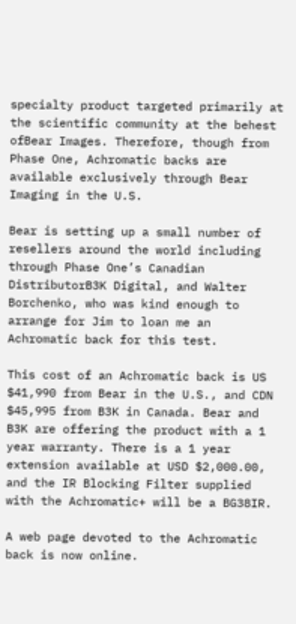specialty product targeted primarily at the scientific community at the behest ofBear Images. Therefore, though from Phase One, Achromatic backs are available exclusively through Bear Imaging in the U.S.

Bear is setting up a small number of resellers around the world including through Phase One’s Canadian DistributorB3K Digital, and Walter Borchenko, who was kind enough to arrange for Jim to loan me an Achromatic back for this test.

This cost of an Achromatic back is US $41,990 from Bear in the U.S., and CDN $45,995 from B3K in Canada. Bear and B3K are offering the product with a 1 year warranty. There is a 1 year extension available at USD $2,000.00, and the IR Blocking Filter supplied with the Achromatic+ will be a BG38IR.

A web page devoted to the Achromatic back is now online.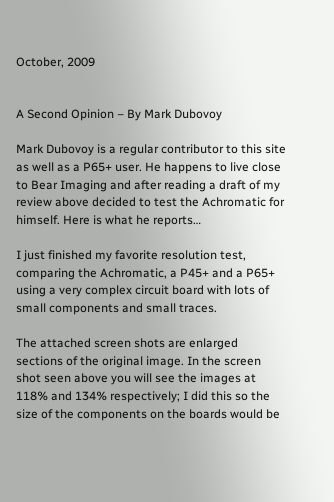October, 2009


A Second Opinion – By Mark Dubovoy

Mark Dubovoy is a regular contributor to this site as well as a P65+ user. He happens to live close to Bear Imaging and after reading a draft of my review above decided to test the Achromatic for himself. Here is what he reports…

I just finished my favorite resolution test, comparing the Achromatic, a P45+ and a P65+ using a very complex circuit board with lots of small components and small traces.

The attached screen shots are enlarged sections of the original image. In the screen shot seen above you will see the images at 118% and 134% respectively; I did this so the size of the components on the boards would be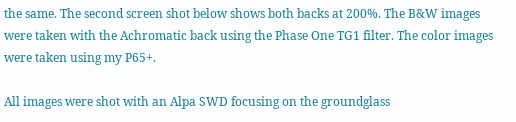the same. The second screen shot below shows both backs at 200%. The B&W images were taken with the Achromatic back using the Phase One TG1 filter. The color images were taken using my P65+.

All images were shot with an Alpa SWD focusing on the groundglass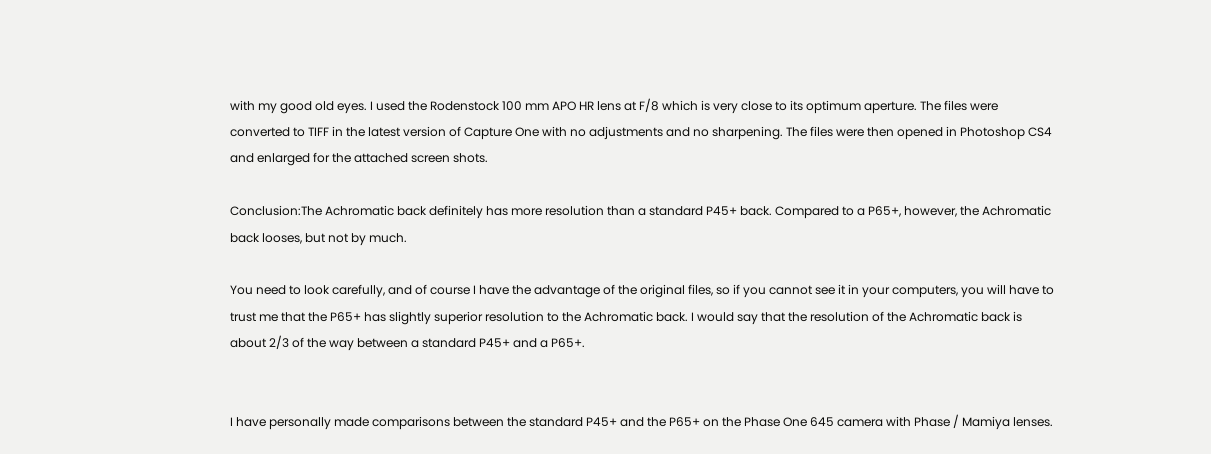with my good old eyes. I used the Rodenstock 100 mm APO HR lens at F/8 which is very close to its optimum aperture. The files were converted to TIFF in the latest version of Capture One with no adjustments and no sharpening. The files were then opened in Photoshop CS4 and enlarged for the attached screen shots.

Conclusion:The Achromatic back definitely has more resolution than a standard P45+ back. Compared to a P65+, however, the Achromatic back looses, but not by much.

You need to look carefully, and of course I have the advantage of the original files, so if you cannot see it in your computers, you will have to trust me that the P65+ has slightly superior resolution to the Achromatic back. I would say that the resolution of the Achromatic back is about 2/3 of the way between a standard P45+ and a P65+.


I have personally made comparisons between the standard P45+ and the P65+ on the Phase One 645 camera with Phase / Mamiya lenses.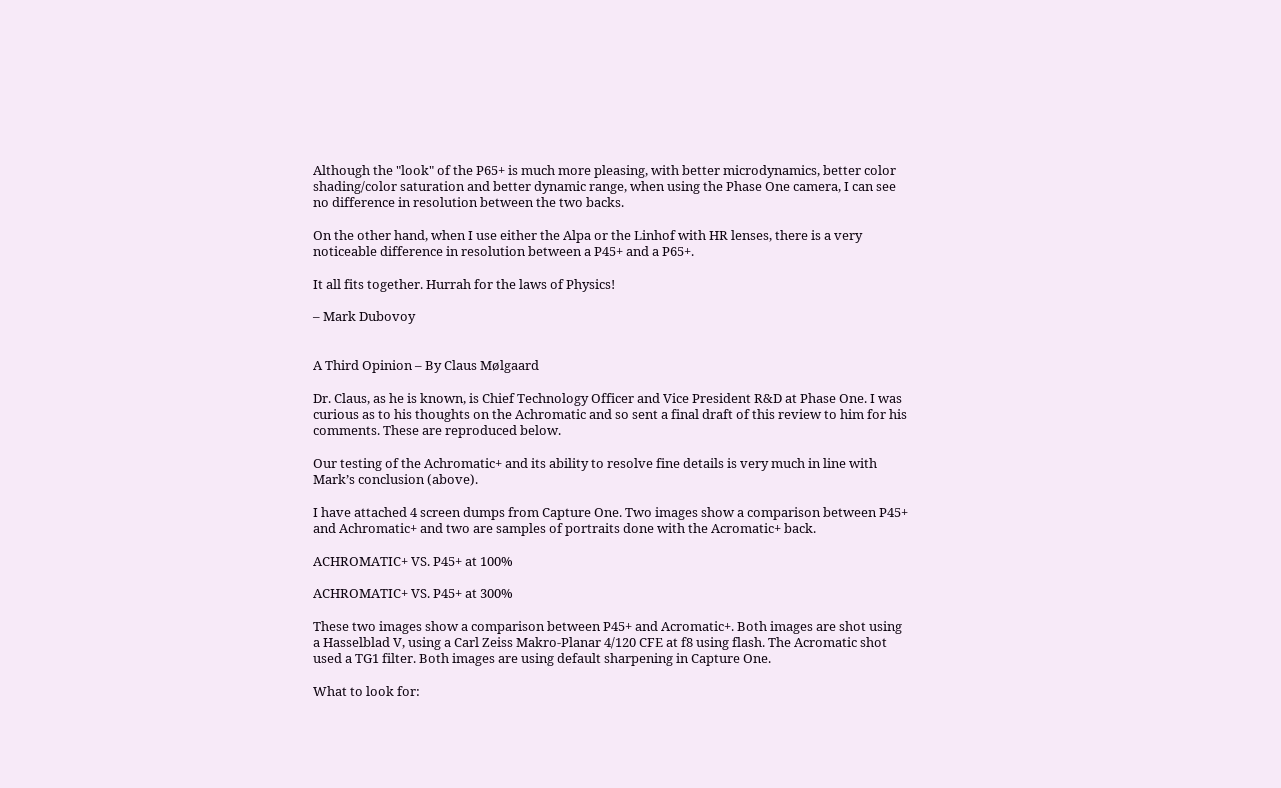Although the "look" of the P65+ is much more pleasing, with better microdynamics, better color shading/color saturation and better dynamic range, when using the Phase One camera, I can see no difference in resolution between the two backs.

On the other hand, when I use either the Alpa or the Linhof with HR lenses, there is a very noticeable difference in resolution between a P45+ and a P65+.

It all fits together. Hurrah for the laws of Physics!

– Mark Dubovoy


A Third Opinion – By Claus Mølgaard

Dr. Claus, as he is known, is Chief Technology Officer and Vice President R&D at Phase One. I was curious as to his thoughts on the Achromatic and so sent a final draft of this review to him for his comments. These are reproduced below.

Our testing of the Achromatic+ and its ability to resolve fine details is very much in line with Mark’s conclusion (above).

I have attached 4 screen dumps from Capture One. Two images show a comparison between P45+ and Achromatic+ and two are samples of portraits done with the Acromatic+ back.

ACHROMATIC+ VS. P45+ at 100%

ACHROMATIC+ VS. P45+ at 300%

These two images show a comparison between P45+ and Acromatic+. Both images are shot using a Hasselblad V, using a Carl Zeiss Makro-Planar 4/120 CFE at f8 using flash. The Acromatic shot used a TG1 filter. Both images are using default sharpening in Capture One.

What to look for: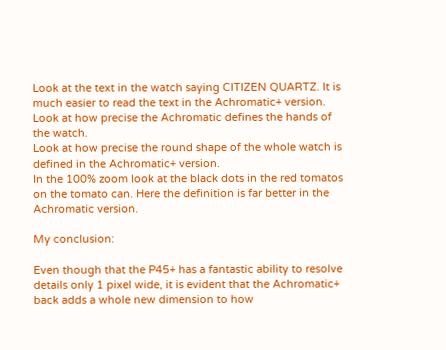Look at the text in the watch saying CITIZEN QUARTZ. It is much easier to read the text in the Achromatic+ version.
Look at how precise the Achromatic defines the hands of the watch.
Look at how precise the round shape of the whole watch is defined in the Achromatic+ version.
In the 100% zoom look at the black dots in the red tomatos on the tomato can. Here the definition is far better in the Achromatic version.

My conclusion:

Even though that the P45+ has a fantastic ability to resolve details only 1 pixel wide, it is evident that the Achromatic+ back adds a whole new dimension to how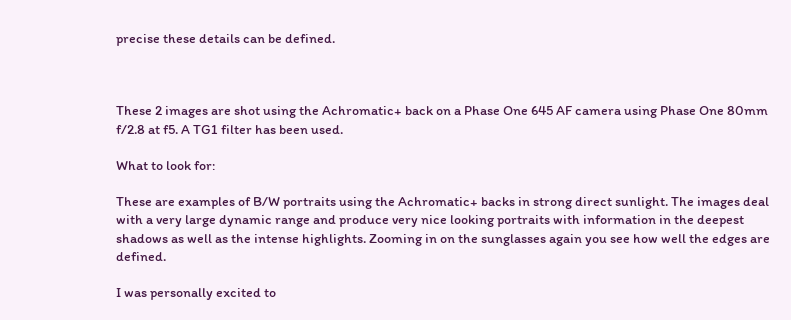precise these details can be defined.



These 2 images are shot using the Achromatic+ back on a Phase One 645 AF camera using Phase One 80mm f/2.8 at f5. A TG1 filter has been used.

What to look for:

These are examples of B/W portraits using the Achromatic+ backs in strong direct sunlight. The images deal with a very large dynamic range and produce very nice looking portraits with information in the deepest shadows as well as the intense highlights. Zooming in on the sunglasses again you see how well the edges are defined.

I was personally excited to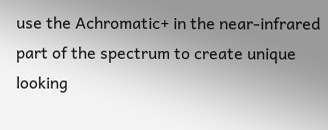use the Achromatic+ in the near-infrared part of the spectrum to create unique looking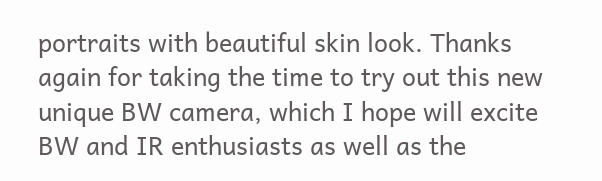portraits with beautiful skin look. Thanks again for taking the time to try out this new unique BW camera, which I hope will excite BW and IR enthusiasts as well as the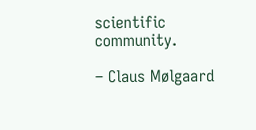scientific community.

– Claus Mølgaard